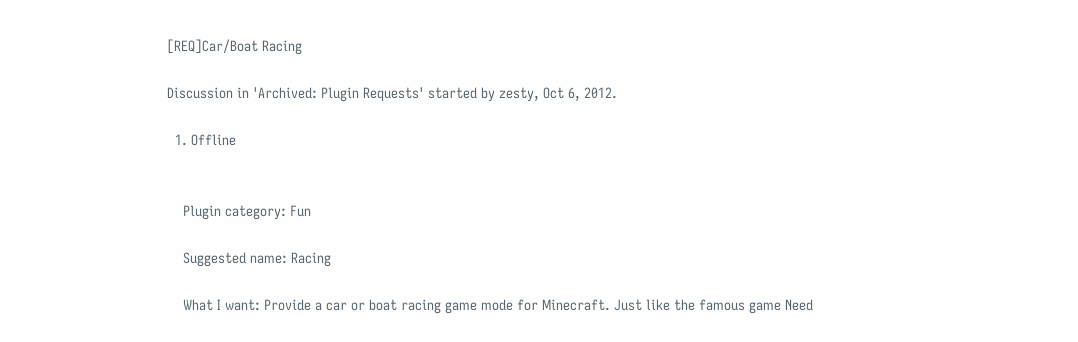[REQ]Car/Boat Racing

Discussion in 'Archived: Plugin Requests' started by zesty, Oct 6, 2012.

  1. Offline


    Plugin category: Fun

    Suggested name: Racing

    What I want: Provide a car or boat racing game mode for Minecraft. Just like the famous game Need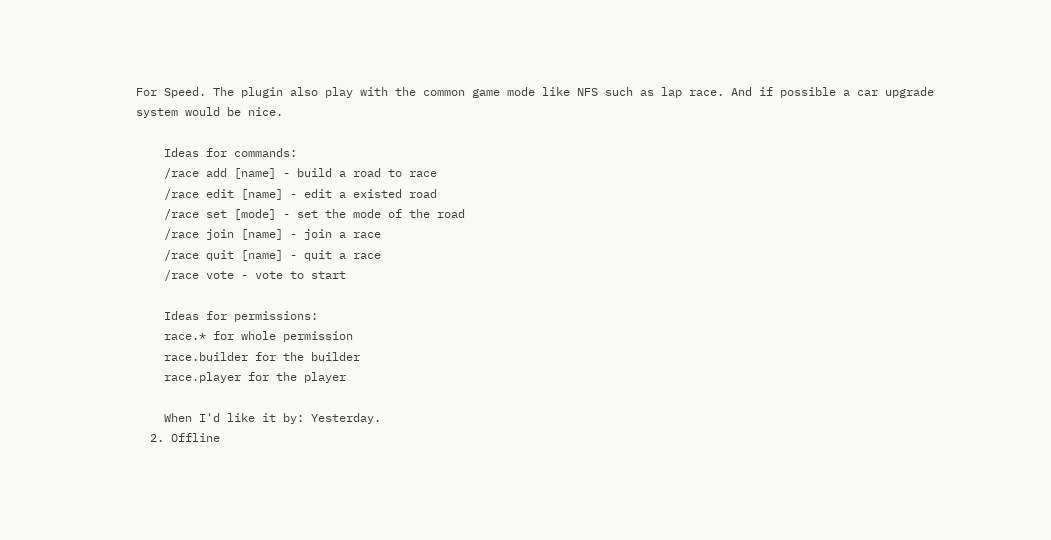For Speed. The plugin also play with the common game mode like NFS such as lap race. And if possible a car upgrade system would be nice.

    Ideas for commands:
    /race add [name] - build a road to race
    /race edit [name] - edit a existed road
    /race set [mode] - set the mode of the road
    /race join [name] - join a race
    /race quit [name] - quit a race
    /race vote - vote to start

    Ideas for permissions:
    race.* for whole permission
    race.builder for the builder
    race.player for the player

    When I'd like it by: Yesterday.
  2. Offline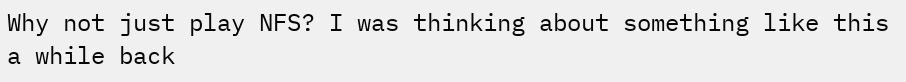Why not just play NFS? I was thinking about something like this a while back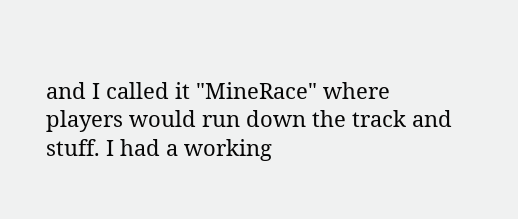and I called it "MineRace" where players would run down the track and stuff. I had a working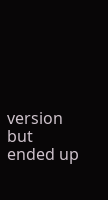version but ended up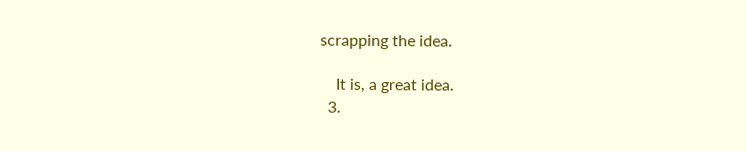scrapping the idea.

    It is, a great idea.
  3.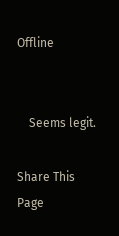Offline


    Seems legit.

Share This Page